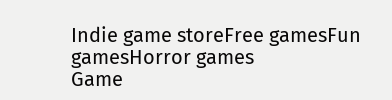Indie game storeFree gamesFun gamesHorror games
Game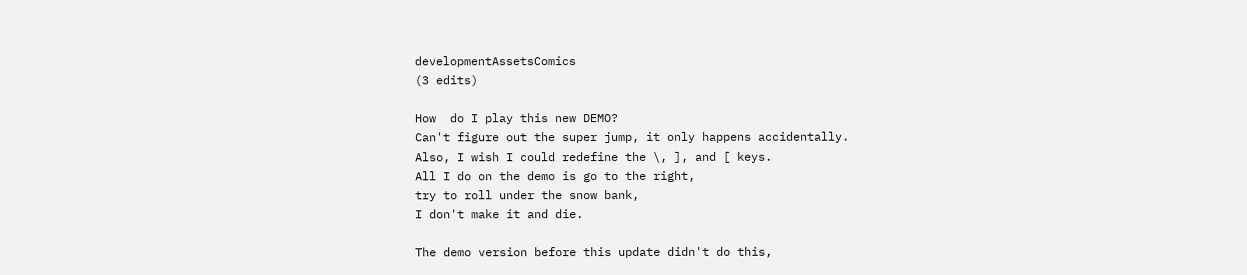developmentAssetsComics
(3 edits)

How  do I play this new DEMO?
Can't figure out the super jump, it only happens accidentally.
Also, I wish I could redefine the \, ], and [ keys.
All I do on the demo is go to the right,
try to roll under the snow bank,
I don't make it and die.

The demo version before this update didn't do this,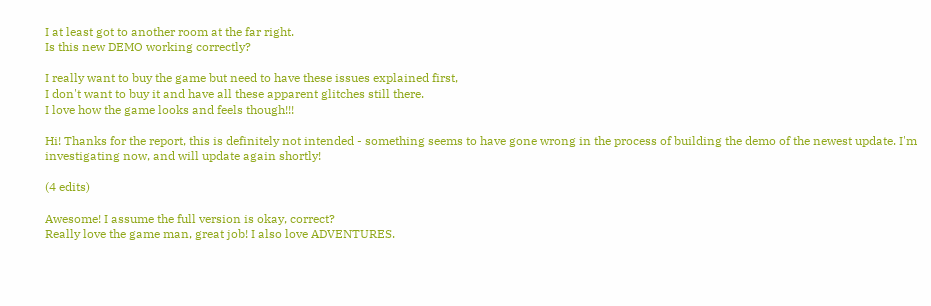I at least got to another room at the far right.
Is this new DEMO working correctly?

I really want to buy the game but need to have these issues explained first,
I don't want to buy it and have all these apparent glitches still there.
I love how the game looks and feels though!!!

Hi! Thanks for the report, this is definitely not intended - something seems to have gone wrong in the process of building the demo of the newest update. I'm investigating now, and will update again shortly!

(4 edits)

Awesome! I assume the full version is okay, correct?
Really love the game man, great job! I also love ADVENTURES.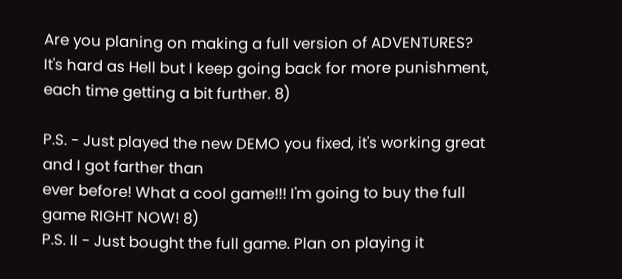Are you planing on making a full version of ADVENTURES?
It's hard as Hell but I keep going back for more punishment,
each time getting a bit further. 8)

P.S. - Just played the new DEMO you fixed, it's working great and I got farther than
ever before! What a cool game!!! I'm going to buy the full game RIGHT NOW! 8)
P.S. II - Just bought the full game. Plan on playing it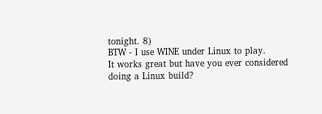tonight. 8)
BTW - I use WINE under Linux to play.
It works great but have you ever considered doing a Linux build?